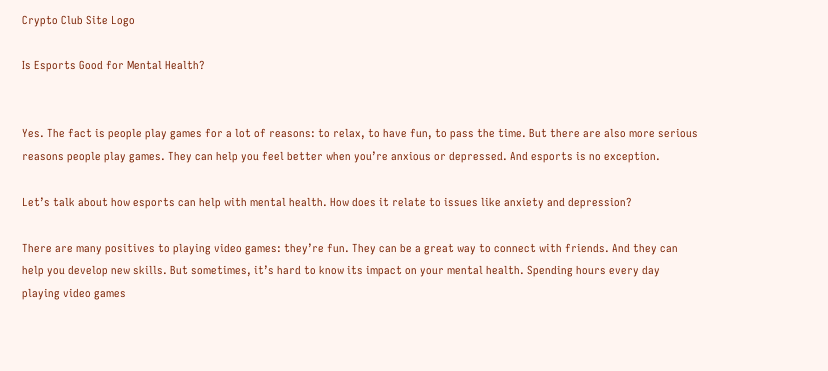Crypto Club Site Logo

Is Esports Good for Mental Health?


Yes. The fact is people play games for a lot of reasons: to relax, to have fun, to pass the time. But there are also more serious reasons people play games. They can help you feel better when you’re anxious or depressed. And esports is no exception.

Let’s talk about how esports can help with mental health. How does it relate to issues like anxiety and depression?

There are many positives to playing video games: they’re fun. They can be a great way to connect with friends. And they can help you develop new skills. But sometimes, it’s hard to know its impact on your mental health. Spending hours every day playing video games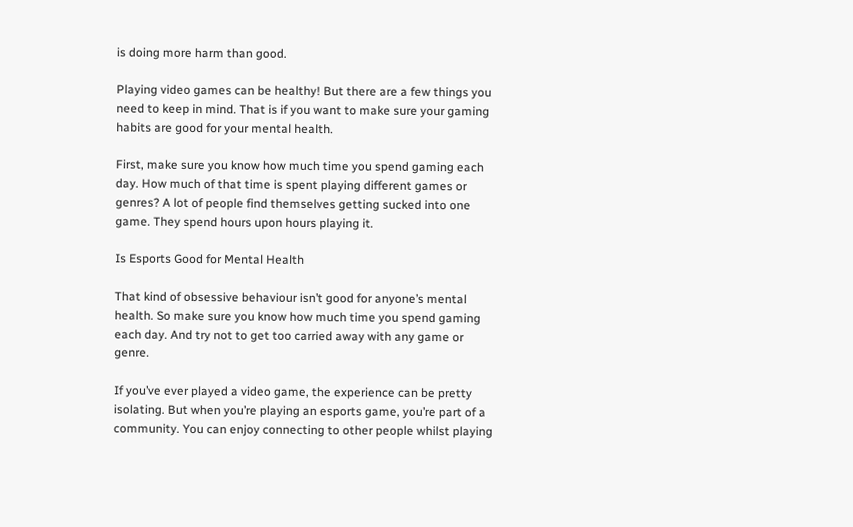is doing more harm than good.

Playing video games can be healthy! But there are a few things you need to keep in mind. That is if you want to make sure your gaming habits are good for your mental health.

First, make sure you know how much time you spend gaming each day. How much of that time is spent playing different games or genres? A lot of people find themselves getting sucked into one game. They spend hours upon hours playing it.

Is Esports Good for Mental Health

That kind of obsessive behaviour isn’t good for anyone’s mental health. So make sure you know how much time you spend gaming each day. And try not to get too carried away with any game or genre.

If you’ve ever played a video game, the experience can be pretty isolating. But when you’re playing an esports game, you’re part of a community. You can enjoy connecting to other people whilst playing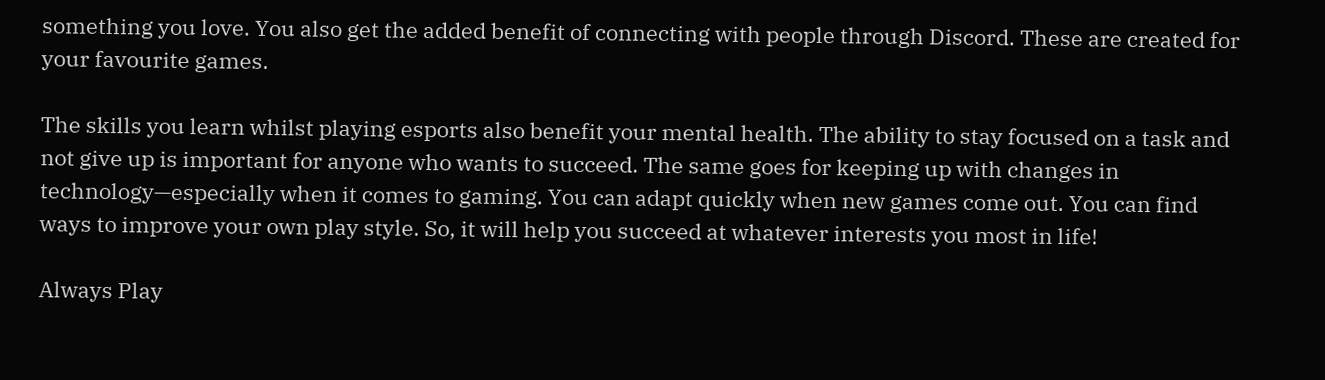something you love. You also get the added benefit of connecting with people through Discord. These are created for your favourite games.

The skills you learn whilst playing esports also benefit your mental health. The ability to stay focused on a task and not give up is important for anyone who wants to succeed. The same goes for keeping up with changes in technology—especially when it comes to gaming. You can adapt quickly when new games come out. You can find ways to improve your own play style. So, it will help you succeed at whatever interests you most in life!

Always Play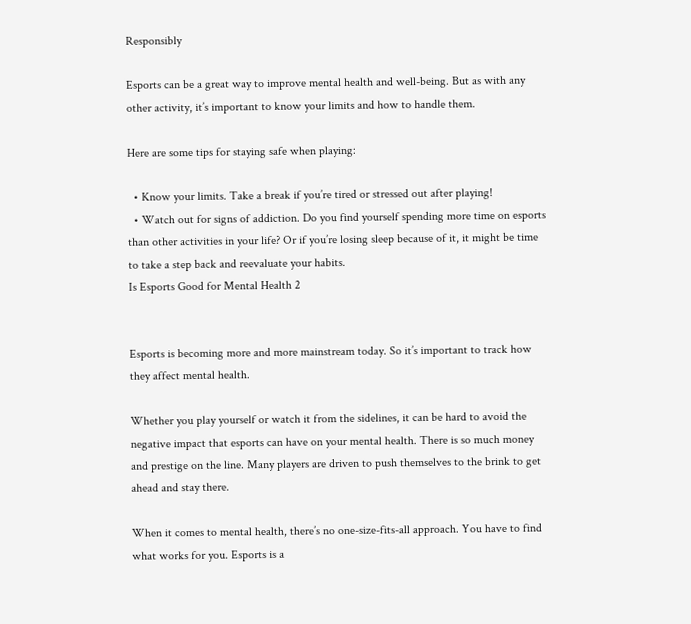Responsibly

Esports can be a great way to improve mental health and well-being. But as with any other activity, it’s important to know your limits and how to handle them.

Here are some tips for staying safe when playing:

  • Know your limits. Take a break if you’re tired or stressed out after playing!
  • Watch out for signs of addiction. Do you find yourself spending more time on esports than other activities in your life? Or if you’re losing sleep because of it, it might be time to take a step back and reevaluate your habits.
Is Esports Good for Mental Health 2


Esports is becoming more and more mainstream today. So it’s important to track how they affect mental health.

Whether you play yourself or watch it from the sidelines, it can be hard to avoid the negative impact that esports can have on your mental health. There is so much money and prestige on the line. Many players are driven to push themselves to the brink to get ahead and stay there.

When it comes to mental health, there’s no one-size-fits-all approach. You have to find what works for you. Esports is a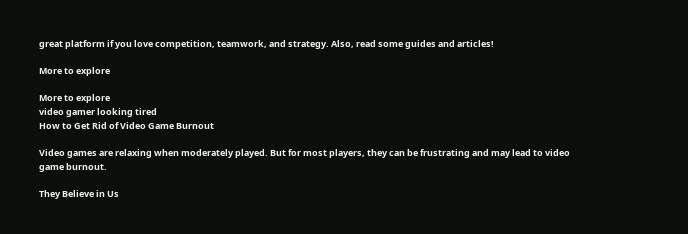great platform if you love competition, teamwork, and strategy. Also, read some guides and articles!

More to explore

More to explore
video gamer looking tired
How to Get Rid of Video Game Burnout

Video games are relaxing when moderately played. But for most players, they can be frustrating and may lead to video game burnout.

They Believe in Us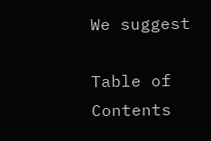We suggest

Table of Contents